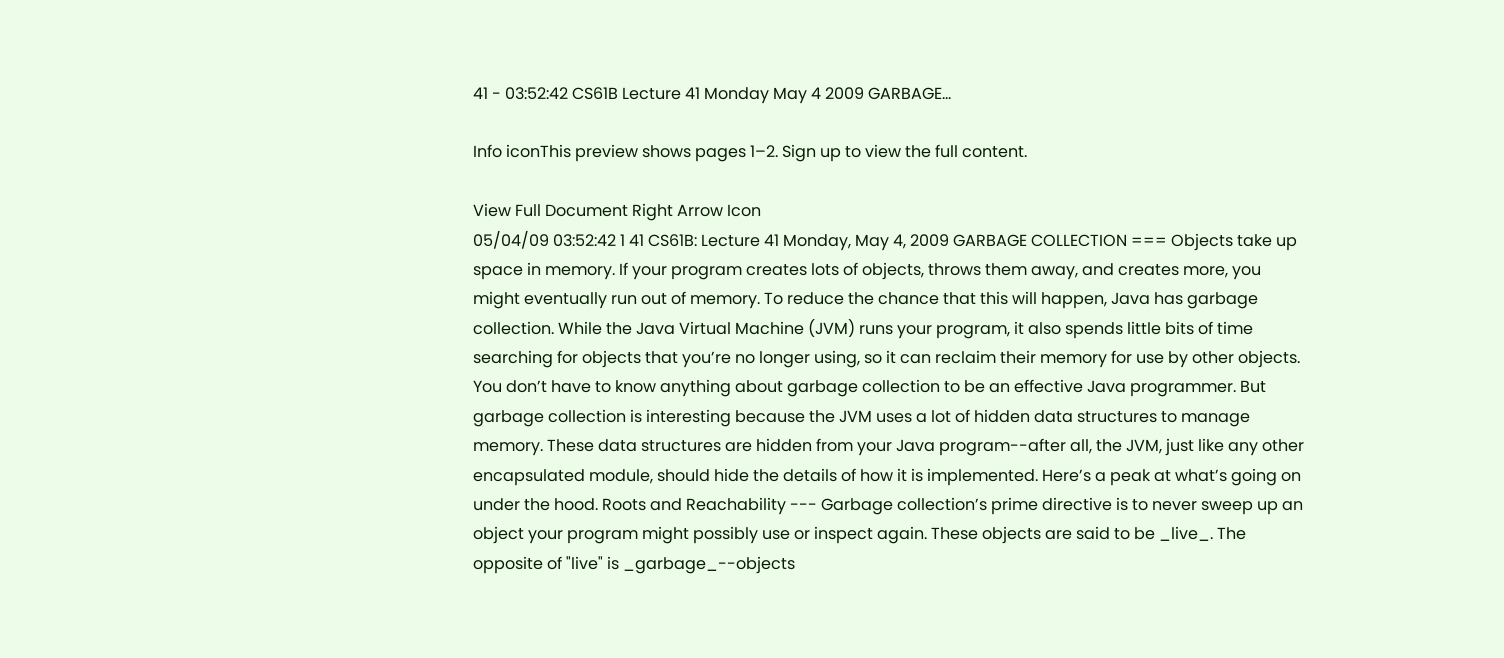41 - 03:52:42 CS61B Lecture 41 Monday May 4 2009 GARBAGE...

Info iconThis preview shows pages 1–2. Sign up to view the full content.

View Full Document Right Arrow Icon
05/04/09 03:52:42 1 41 CS61B: Lecture 41 Monday, May 4, 2009 GARBAGE COLLECTION === Objects take up space in memory. If your program creates lots of objects, throws them away, and creates more, you might eventually run out of memory. To reduce the chance that this will happen, Java has garbage collection. While the Java Virtual Machine (JVM) runs your program, it also spends little bits of time searching for objects that you’re no longer using, so it can reclaim their memory for use by other objects. You don’t have to know anything about garbage collection to be an effective Java programmer. But garbage collection is interesting because the JVM uses a lot of hidden data structures to manage memory. These data structures are hidden from your Java program--after all, the JVM, just like any other encapsulated module, should hide the details of how it is implemented. Here’s a peak at what’s going on under the hood. Roots and Reachability --- Garbage collection’s prime directive is to never sweep up an object your program might possibly use or inspect again. These objects are said to be _live_. The opposite of "live" is _garbage_--objects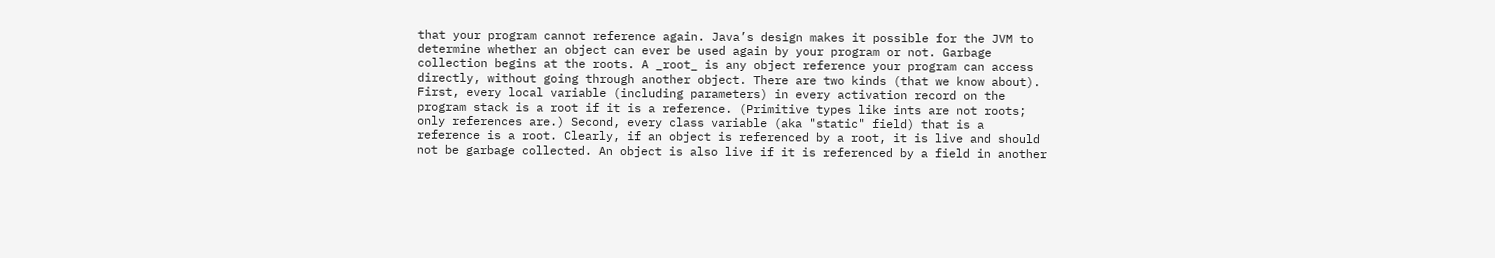that your program cannot reference again. Java’s design makes it possible for the JVM to determine whether an object can ever be used again by your program or not. Garbage collection begins at the roots. A _root_ is any object reference your program can access directly, without going through another object. There are two kinds (that we know about). First, every local variable (including parameters) in every activation record on the program stack is a root if it is a reference. (Primitive types like ints are not roots; only references are.) Second, every class variable (aka "static" field) that is a reference is a root. Clearly, if an object is referenced by a root, it is live and should not be garbage collected. An object is also live if it is referenced by a field in another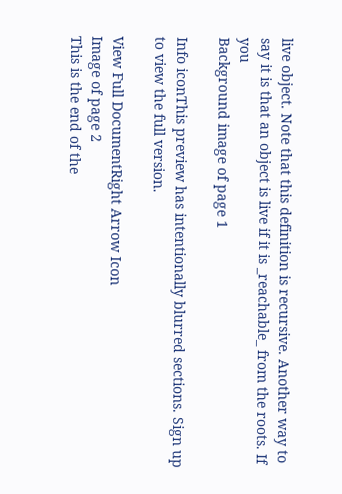live object. Note that this definition is recursive. Another way to say it is that an object is live if it is _reachable_ from the roots. If you
Background image of page 1

Info iconThis preview has intentionally blurred sections. Sign up to view the full version.

View Full DocumentRight Arrow Icon
Image of page 2
This is the end of the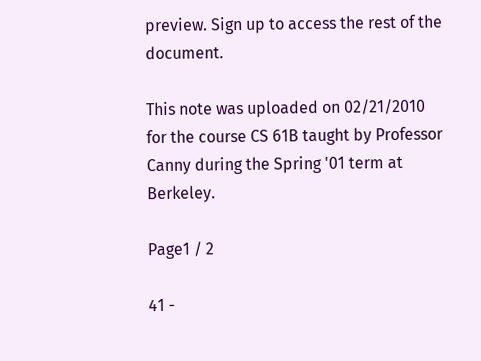preview. Sign up to access the rest of the document.

This note was uploaded on 02/21/2010 for the course CS 61B taught by Professor Canny during the Spring '01 term at Berkeley.

Page1 / 2

41 -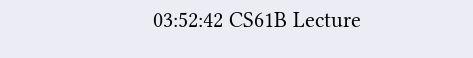03:52:42 CS61B Lecture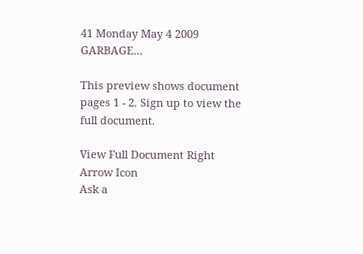41 Monday May 4 2009 GARBAGE...

This preview shows document pages 1 - 2. Sign up to view the full document.

View Full Document Right Arrow Icon
Ask a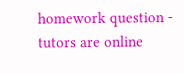homework question - tutors are online